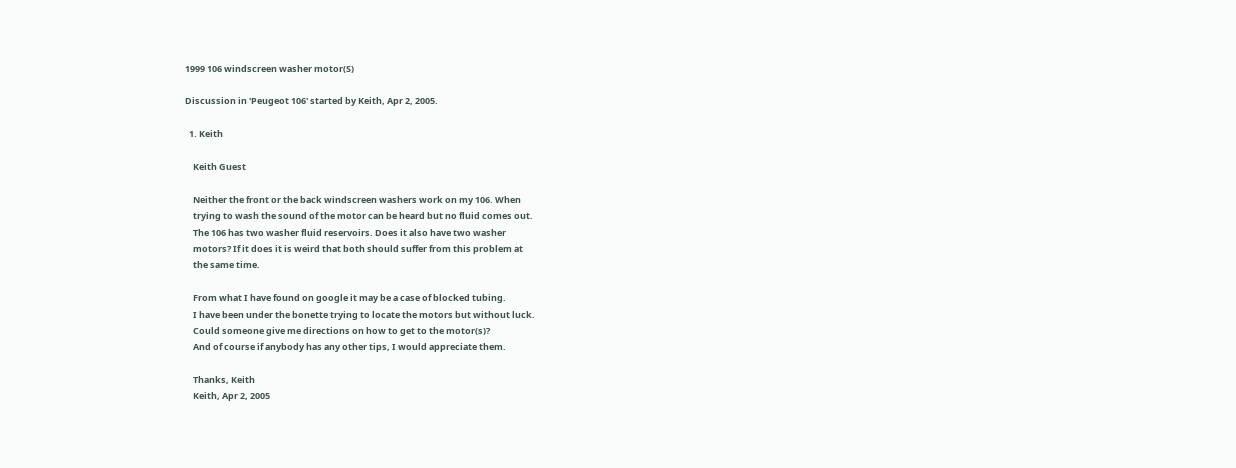1999 106 windscreen washer motor(S)

Discussion in 'Peugeot 106' started by Keith, Apr 2, 2005.

  1. Keith

    Keith Guest

    Neither the front or the back windscreen washers work on my 106. When
    trying to wash the sound of the motor can be heard but no fluid comes out.
    The 106 has two washer fluid reservoirs. Does it also have two washer
    motors? If it does it is weird that both should suffer from this problem at
    the same time.

    From what I have found on google it may be a case of blocked tubing.
    I have been under the bonette trying to locate the motors but without luck.
    Could someone give me directions on how to get to the motor(s)?
    And of course if anybody has any other tips, I would appreciate them.

    Thanks, Keith
    Keith, Apr 2, 2005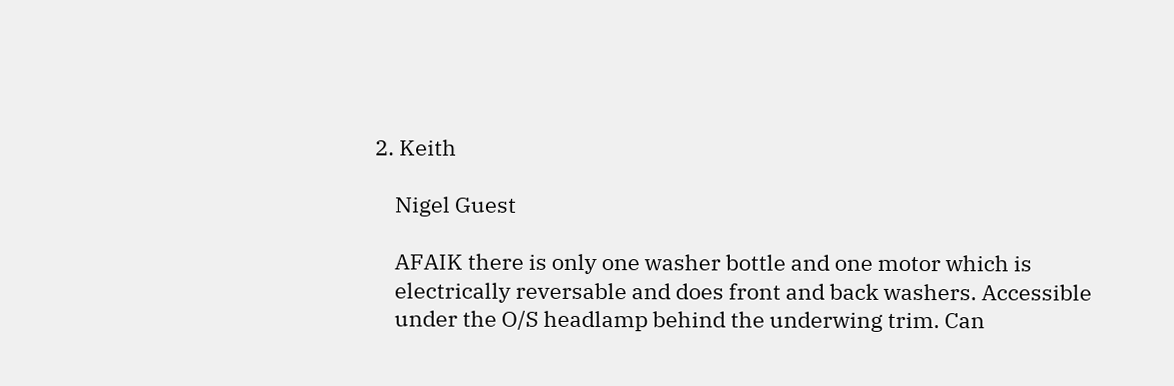2. Keith

    Nigel Guest

    AFAIK there is only one washer bottle and one motor which is
    electrically reversable and does front and back washers. Accessible
    under the O/S headlamp behind the underwing trim. Can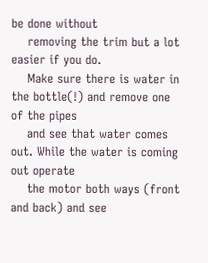be done without
    removing the trim but a lot easier if you do.
    Make sure there is water in the bottle(!) and remove one of the pipes
    and see that water comes out. While the water is coming out operate
    the motor both ways (front and back) and see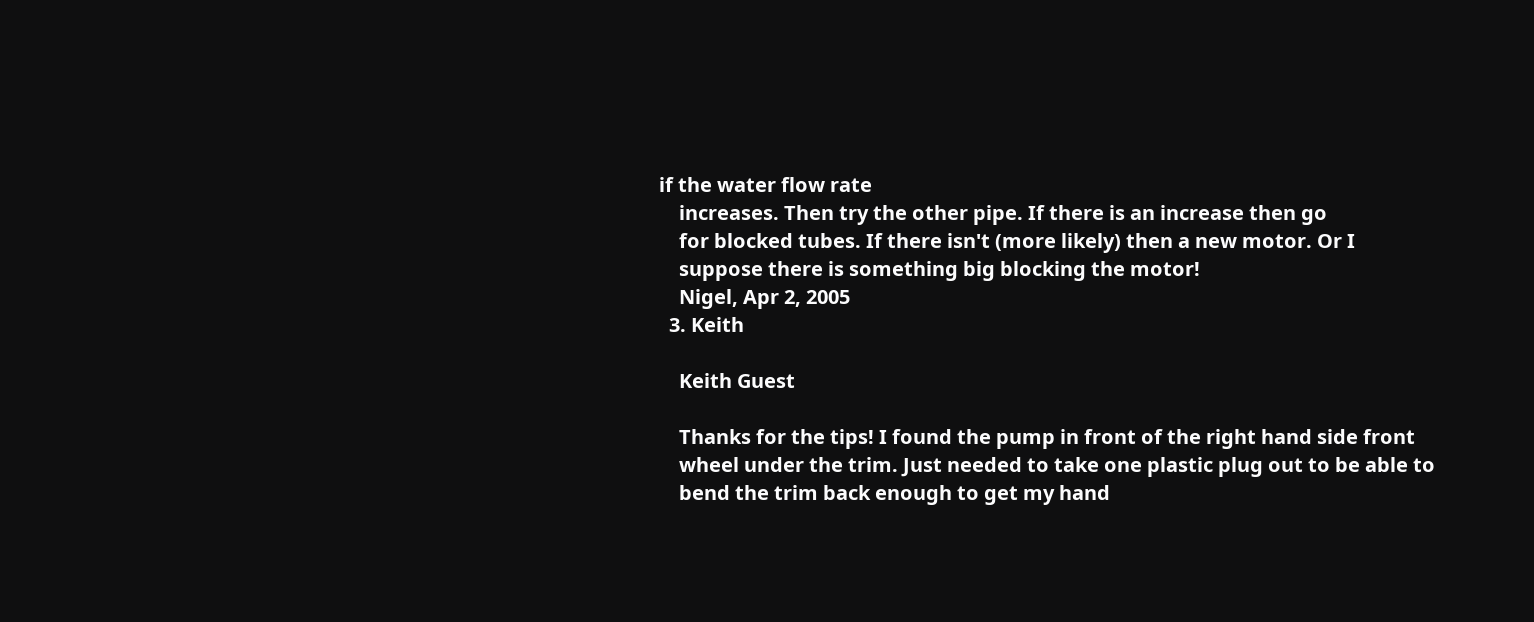if the water flow rate
    increases. Then try the other pipe. If there is an increase then go
    for blocked tubes. If there isn't (more likely) then a new motor. Or I
    suppose there is something big blocking the motor!
    Nigel, Apr 2, 2005
  3. Keith

    Keith Guest

    Thanks for the tips! I found the pump in front of the right hand side front
    wheel under the trim. Just needed to take one plastic plug out to be able to
    bend the trim back enough to get my hand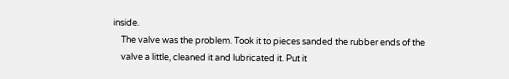inside.
    The valve was the problem. Took it to pieces sanded the rubber ends of the
    valve a little, cleaned it and lubricated it. Put it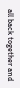all back together and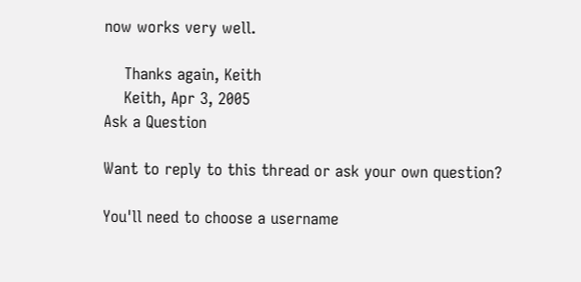now works very well.

    Thanks again, Keith
    Keith, Apr 3, 2005
Ask a Question

Want to reply to this thread or ask your own question?

You'll need to choose a username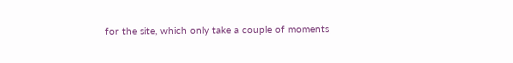for the site, which only take a couple of moments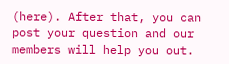(here). After that, you can post your question and our members will help you out.